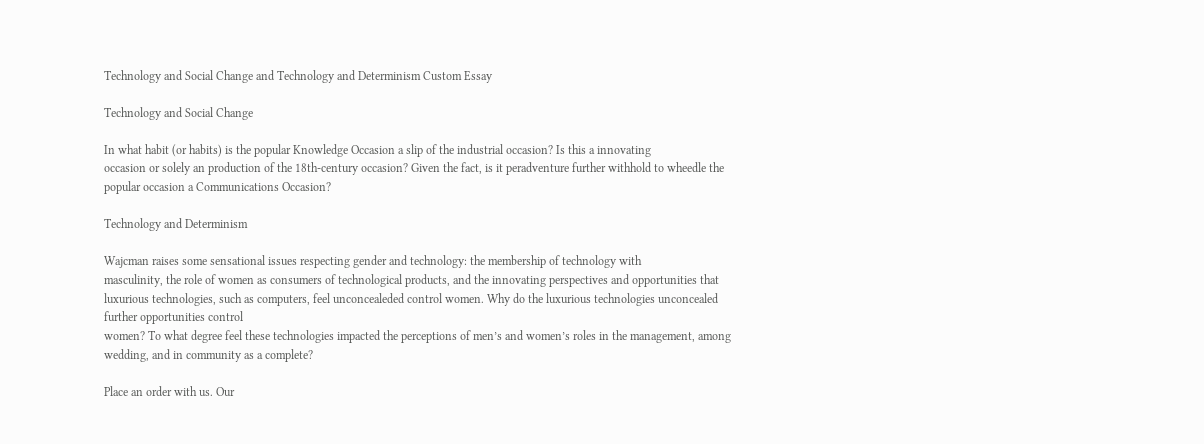Technology and Social Change and Technology and Determinism Custom Essay

Technology and Social Change

In what habit (or habits) is the popular Knowledge Occasion a slip of the industrial occasion? Is this a innovating
occasion or solely an production of the 18th-century occasion? Given the fact, is it peradventure further withhold to wheedle the popular occasion a Communications Occasion?

Technology and Determinism

Wajcman raises some sensational issues respecting gender and technology: the membership of technology with
masculinity, the role of women as consumers of technological products, and the innovating perspectives and opportunities that luxurious technologies, such as computers, feel unconcealeded control women. Why do the luxurious technologies unconcealed further opportunities control
women? To what degree feel these technologies impacted the perceptions of men’s and women’s roles in the management, among wedding, and in community as a complete?

Place an order with us. Our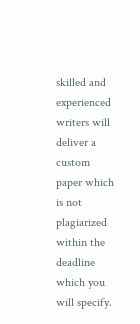skilled and experienced writers will deliver a custom paper which is not plagiarized within the deadline which you will specify.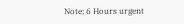Note; 6 Hours urgent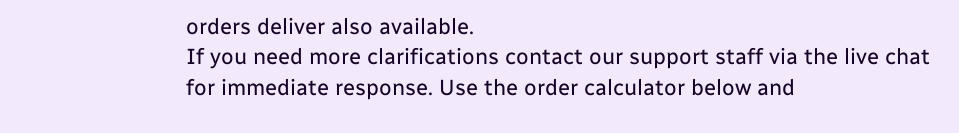orders deliver also available.
If you need more clarifications contact our support staff via the live chat for immediate response. Use the order calculator below and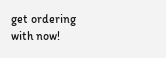get ordering with now!